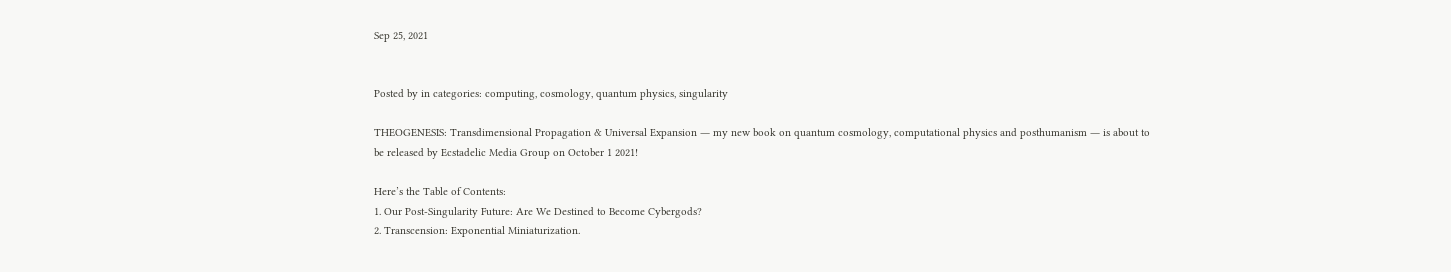Sep 25, 2021


Posted by in categories: computing, cosmology, quantum physics, singularity

THEOGENESIS: Transdimensional Propagation & Universal Expansion ― my new book on quantum cosmology, computational physics and posthumanism ― is about to be released by Ecstadelic Media Group on October 1 2021!

Here’s the Table of Contents:
1. Our Post-Singularity Future: Are We Destined to Become Cybergods?
2. Transcension: Exponential Miniaturization.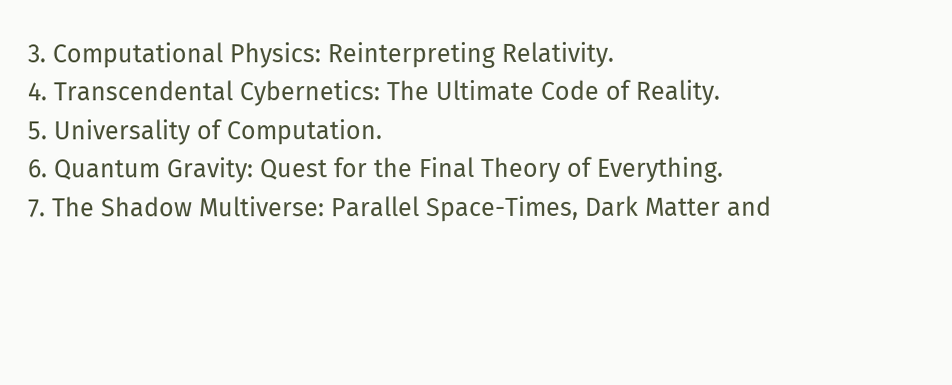3. Computational Physics: Reinterpreting Relativity.
4. Transcendental Cybernetics: The Ultimate Code of Reality.
5. Universality of Computation.
6. Quantum Gravity: Quest for the Final Theory of Everything.
7. The Shadow Multiverse: Parallel Space-Times, Dark Matter and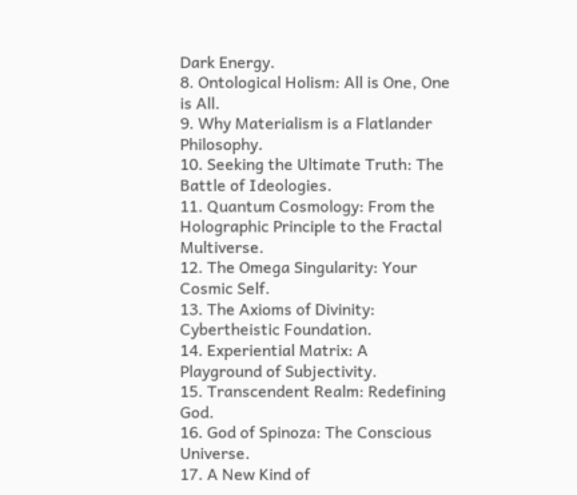Dark Energy.
8. Ontological Holism: All is One, One is All.
9. Why Materialism is a Flatlander Philosophy.
10. Seeking the Ultimate Truth: The Battle of Ideologies.
11. Quantum Cosmology: From the Holographic Principle to the Fractal Multiverse.
12. The Omega Singularity: Your Cosmic Self.
13. The Axioms of Divinity: Cybertheistic Foundation.
14. Experiential Matrix: A Playground of Subjectivity.
15. Transcendent Realm: Redefining God.
16. God of Spinoza: The Conscious Universe.
17. A New Kind of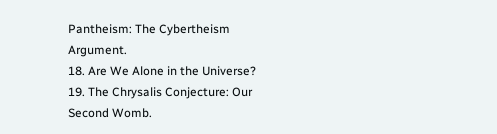Pantheism: The Cybertheism Argument.
18. Are We Alone in the Universe?
19. The Chrysalis Conjecture: Our Second Womb.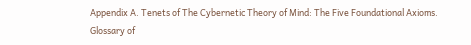Appendix A. Tenets of The Cybernetic Theory of Mind: The Five Foundational Axioms.
Glossary of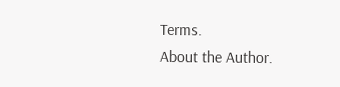Terms.
About the Author.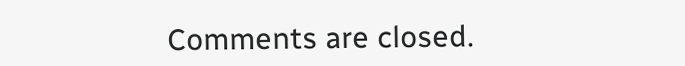Comments are closed.